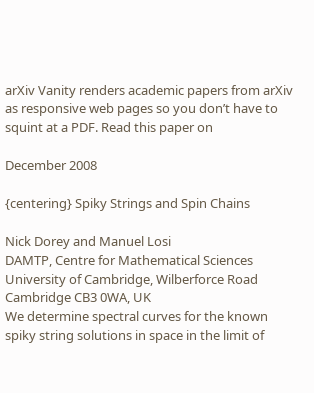arXiv Vanity renders academic papers from arXiv as responsive web pages so you don’t have to squint at a PDF. Read this paper on

December 2008

{centering} Spiky Strings and Spin Chains

Nick Dorey and Manuel Losi
DAMTP, Centre for Mathematical Sciences
University of Cambridge, Wilberforce Road
Cambridge CB3 0WA, UK
We determine spectral curves for the known spiky string solutions in space in the limit of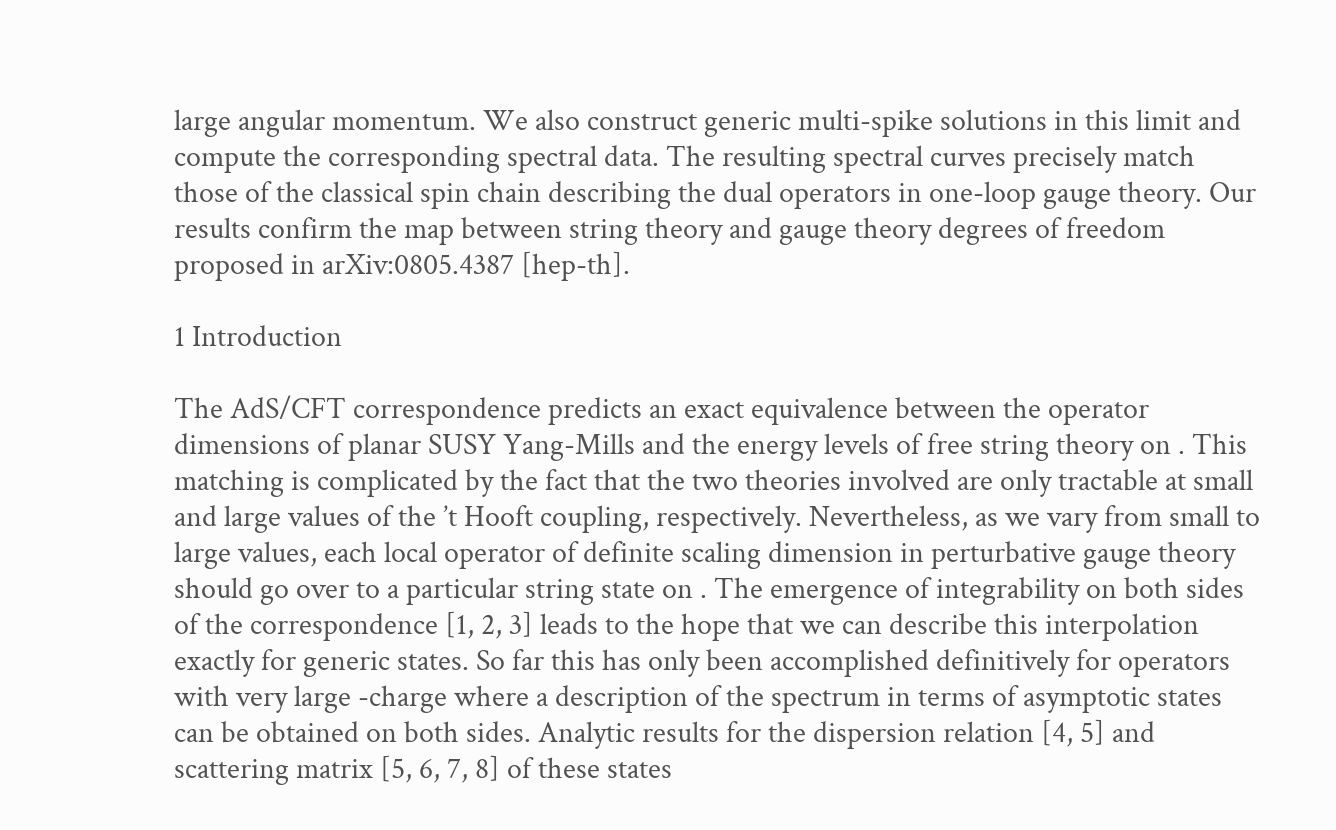large angular momentum. We also construct generic multi-spike solutions in this limit and compute the corresponding spectral data. The resulting spectral curves precisely match those of the classical spin chain describing the dual operators in one-loop gauge theory. Our results confirm the map between string theory and gauge theory degrees of freedom proposed in arXiv:0805.4387 [hep-th].

1 Introduction

The AdS/CFT correspondence predicts an exact equivalence between the operator dimensions of planar SUSY Yang-Mills and the energy levels of free string theory on . This matching is complicated by the fact that the two theories involved are only tractable at small and large values of the ’t Hooft coupling, respectively. Nevertheless, as we vary from small to large values, each local operator of definite scaling dimension in perturbative gauge theory should go over to a particular string state on . The emergence of integrability on both sides of the correspondence [1, 2, 3] leads to the hope that we can describe this interpolation exactly for generic states. So far this has only been accomplished definitively for operators with very large -charge where a description of the spectrum in terms of asymptotic states can be obtained on both sides. Analytic results for the dispersion relation [4, 5] and scattering matrix [5, 6, 7, 8] of these states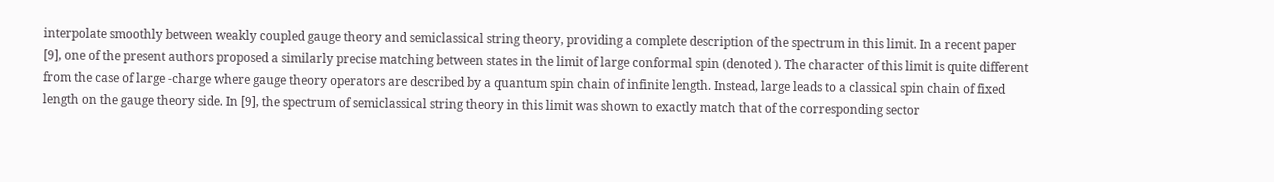interpolate smoothly between weakly coupled gauge theory and semiclassical string theory, providing a complete description of the spectrum in this limit. In a recent paper [9], one of the present authors proposed a similarly precise matching between states in the limit of large conformal spin (denoted ). The character of this limit is quite different from the case of large -charge where gauge theory operators are described by a quantum spin chain of infinite length. Instead, large leads to a classical spin chain of fixed length on the gauge theory side. In [9], the spectrum of semiclassical string theory in this limit was shown to exactly match that of the corresponding sector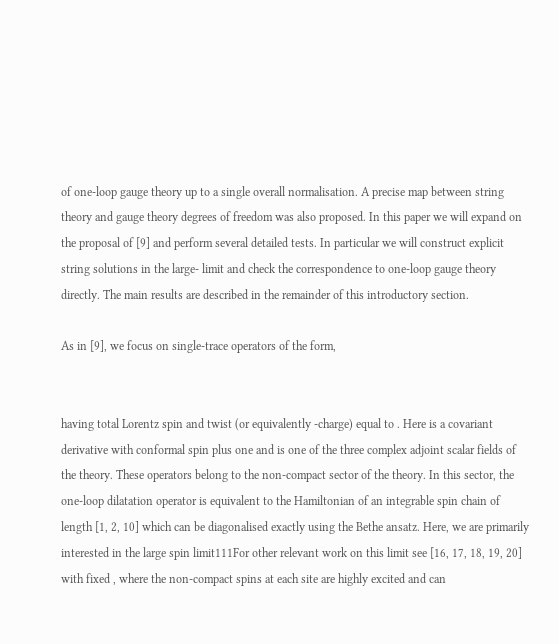of one-loop gauge theory up to a single overall normalisation. A precise map between string theory and gauge theory degrees of freedom was also proposed. In this paper we will expand on the proposal of [9] and perform several detailed tests. In particular we will construct explicit string solutions in the large- limit and check the correspondence to one-loop gauge theory directly. The main results are described in the remainder of this introductory section.

As in [9], we focus on single-trace operators of the form,


having total Lorentz spin and twist (or equivalently -charge) equal to . Here is a covariant derivative with conformal spin plus one and is one of the three complex adjoint scalar fields of the theory. These operators belong to the non-compact sector of the theory. In this sector, the one-loop dilatation operator is equivalent to the Hamiltonian of an integrable spin chain of length [1, 2, 10] which can be diagonalised exactly using the Bethe ansatz. Here, we are primarily interested in the large spin limit111For other relevant work on this limit see [16, 17, 18, 19, 20] with fixed , where the non-compact spins at each site are highly excited and can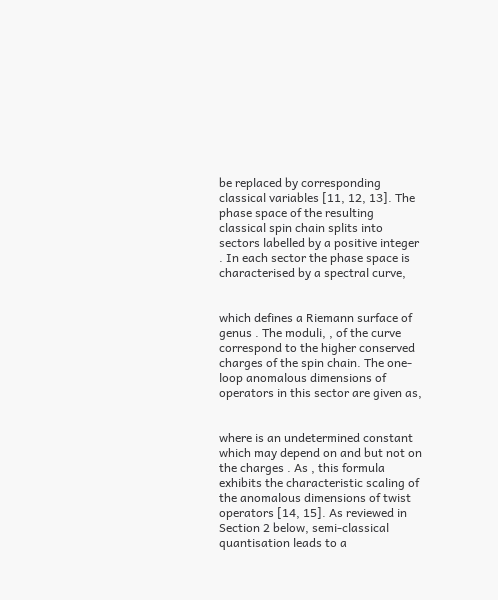be replaced by corresponding classical variables [11, 12, 13]. The phase space of the resulting classical spin chain splits into sectors labelled by a positive integer . In each sector the phase space is characterised by a spectral curve,


which defines a Riemann surface of genus . The moduli, , of the curve correspond to the higher conserved charges of the spin chain. The one-loop anomalous dimensions of operators in this sector are given as,


where is an undetermined constant which may depend on and but not on the charges . As , this formula exhibits the characteristic scaling of the anomalous dimensions of twist operators [14, 15]. As reviewed in Section 2 below, semi-classical quantisation leads to a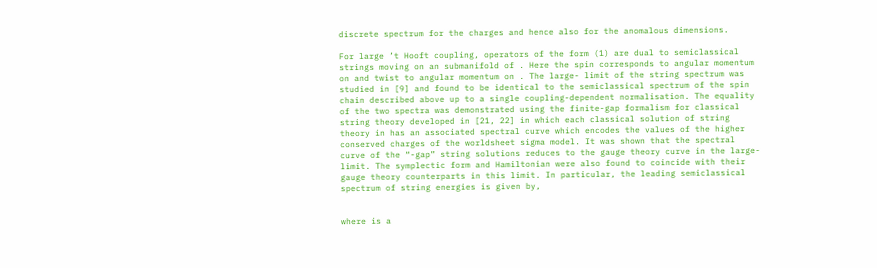discrete spectrum for the charges and hence also for the anomalous dimensions.

For large ’t Hooft coupling, operators of the form (1) are dual to semiclassical strings moving on an submanifold of . Here the spin corresponds to angular momentum on and twist to angular momentum on . The large- limit of the string spectrum was studied in [9] and found to be identical to the semiclassical spectrum of the spin chain described above up to a single coupling-dependent normalisation. The equality of the two spectra was demonstrated using the finite-gap formalism for classical string theory developed in [21, 22] in which each classical solution of string theory in has an associated spectral curve which encodes the values of the higher conserved charges of the worldsheet sigma model. It was shown that the spectral curve of the “-gap” string solutions reduces to the gauge theory curve in the large- limit. The symplectic form and Hamiltonian were also found to coincide with their gauge theory counterparts in this limit. In particular, the leading semiclassical spectrum of string energies is given by,


where is a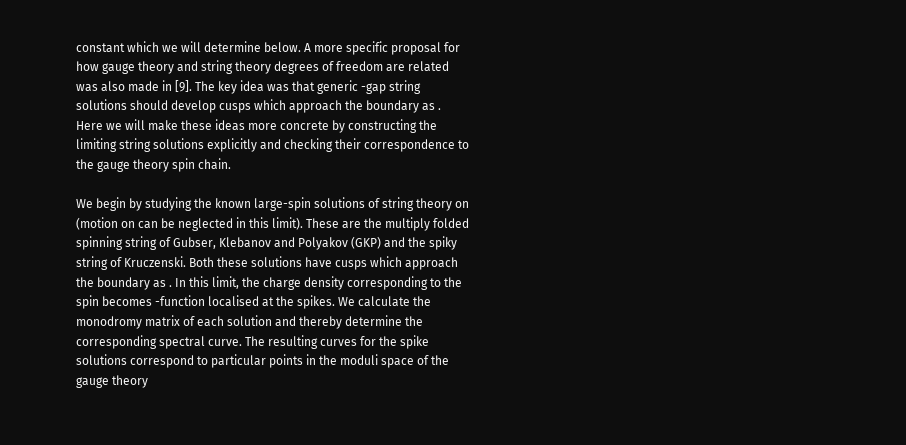constant which we will determine below. A more specific proposal for how gauge theory and string theory degrees of freedom are related was also made in [9]. The key idea was that generic -gap string solutions should develop cusps which approach the boundary as . Here we will make these ideas more concrete by constructing the limiting string solutions explicitly and checking their correspondence to the gauge theory spin chain.

We begin by studying the known large-spin solutions of string theory on (motion on can be neglected in this limit). These are the multiply folded spinning string of Gubser, Klebanov and Polyakov (GKP) and the spiky string of Kruczenski. Both these solutions have cusps which approach the boundary as . In this limit, the charge density corresponding to the spin becomes -function localised at the spikes. We calculate the monodromy matrix of each solution and thereby determine the corresponding spectral curve. The resulting curves for the spike solutions correspond to particular points in the moduli space of the gauge theory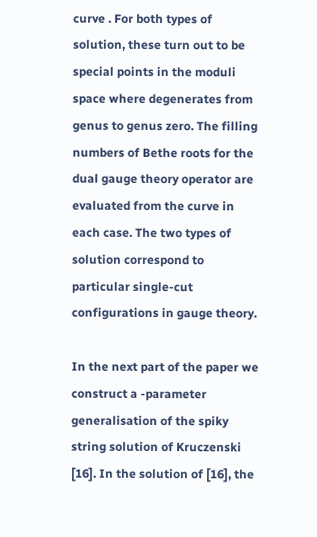curve . For both types of solution, these turn out to be special points in the moduli space where degenerates from genus to genus zero. The filling numbers of Bethe roots for the dual gauge theory operator are evaluated from the curve in each case. The two types of solution correspond to particular single-cut configurations in gauge theory.

In the next part of the paper we construct a -parameter generalisation of the spiky string solution of Kruczenski [16]. In the solution of [16], the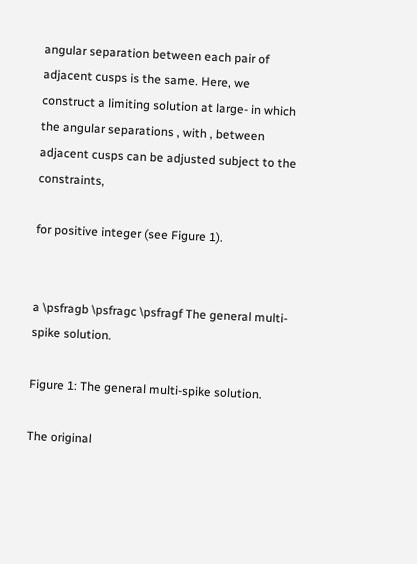angular separation between each pair of adjacent cusps is the same. Here, we construct a limiting solution at large- in which the angular separations , with , between adjacent cusps can be adjusted subject to the constraints,

for positive integer (see Figure 1).


a \psfragb \psfragc \psfragf The general multi-spike solution.

Figure 1: The general multi-spike solution.

The original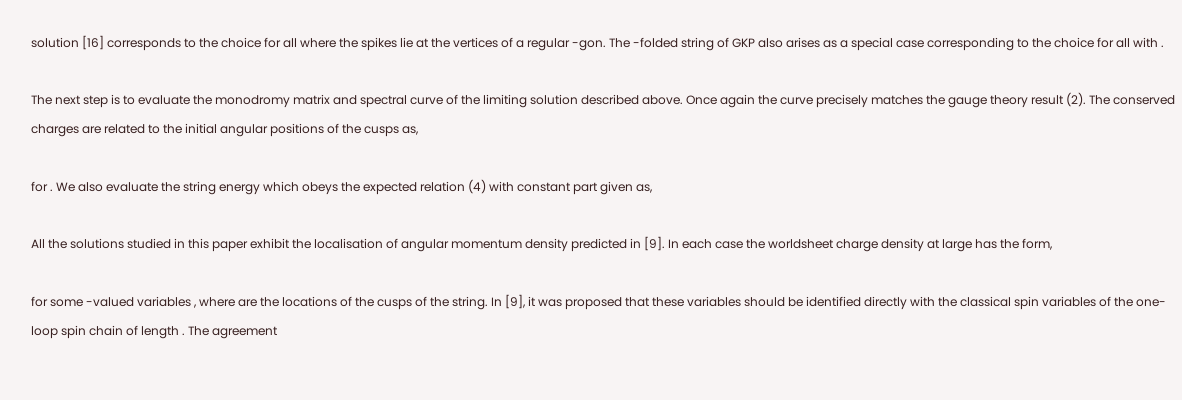solution [16] corresponds to the choice for all where the spikes lie at the vertices of a regular -gon. The -folded string of GKP also arises as a special case corresponding to the choice for all with .

The next step is to evaluate the monodromy matrix and spectral curve of the limiting solution described above. Once again the curve precisely matches the gauge theory result (2). The conserved charges are related to the initial angular positions of the cusps as,

for . We also evaluate the string energy which obeys the expected relation (4) with constant part given as,

All the solutions studied in this paper exhibit the localisation of angular momentum density predicted in [9]. In each case the worldsheet charge density at large has the form,

for some -valued variables , where are the locations of the cusps of the string. In [9], it was proposed that these variables should be identified directly with the classical spin variables of the one-loop spin chain of length . The agreement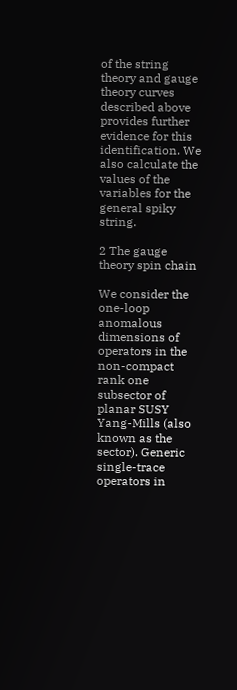of the string theory and gauge theory curves described above provides further evidence for this identification. We also calculate the values of the variables for the general spiky string.

2 The gauge theory spin chain

We consider the one-loop anomalous dimensions of operators in the non-compact rank one subsector of planar SUSY Yang-Mills (also known as the sector). Generic single-trace operators in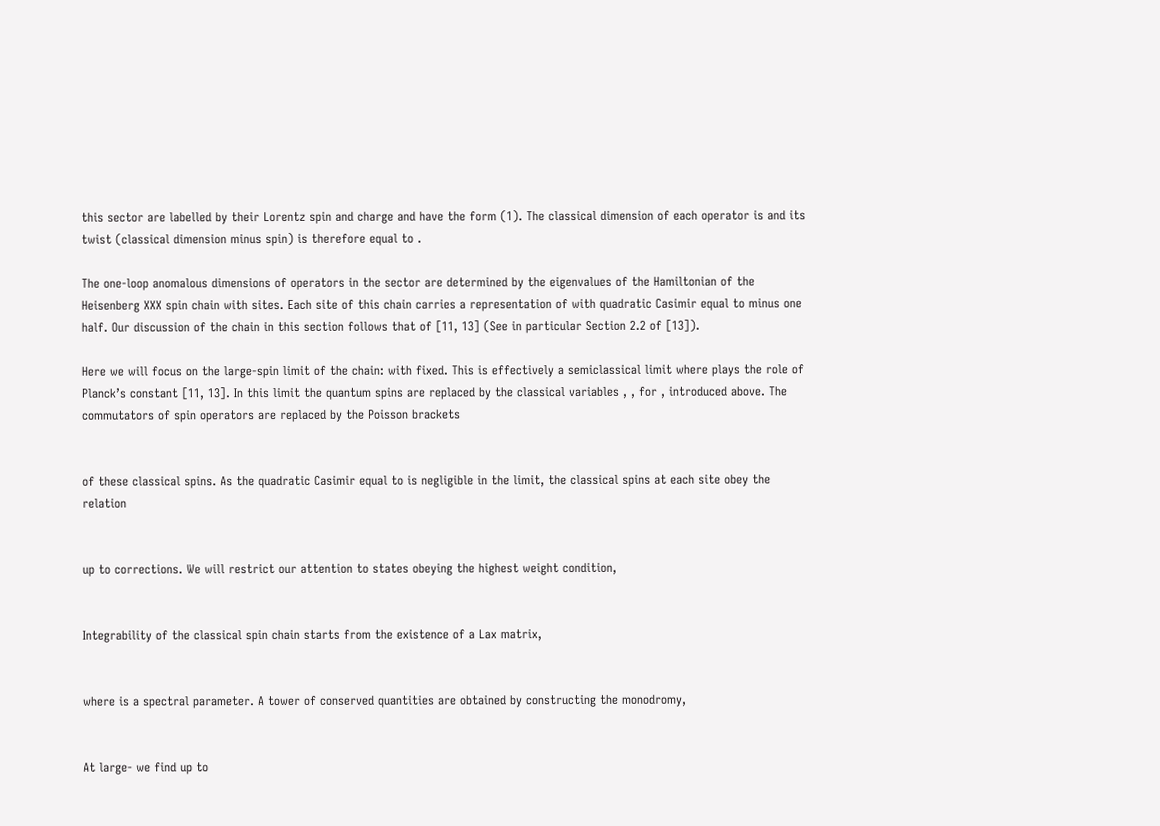this sector are labelled by their Lorentz spin and charge and have the form (1). The classical dimension of each operator is and its twist (classical dimension minus spin) is therefore equal to .

The one-loop anomalous dimensions of operators in the sector are determined by the eigenvalues of the Hamiltonian of the Heisenberg XXX spin chain with sites. Each site of this chain carries a representation of with quadratic Casimir equal to minus one half. Our discussion of the chain in this section follows that of [11, 13] (See in particular Section 2.2 of [13]).

Here we will focus on the large-spin limit of the chain: with fixed. This is effectively a semiclassical limit where plays the role of Planck’s constant [11, 13]. In this limit the quantum spins are replaced by the classical variables , , for , introduced above. The commutators of spin operators are replaced by the Poisson brackets


of these classical spins. As the quadratic Casimir equal to is negligible in the limit, the classical spins at each site obey the relation


up to corrections. We will restrict our attention to states obeying the highest weight condition,


Integrability of the classical spin chain starts from the existence of a Lax matrix,


where is a spectral parameter. A tower of conserved quantities are obtained by constructing the monodromy,


At large- we find up to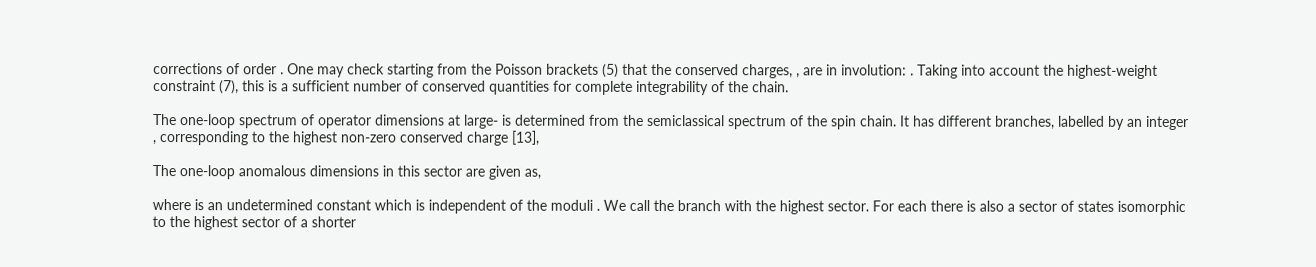corrections of order . One may check starting from the Poisson brackets (5) that the conserved charges, , are in involution: . Taking into account the highest-weight constraint (7), this is a sufficient number of conserved quantities for complete integrability of the chain.

The one-loop spectrum of operator dimensions at large- is determined from the semiclassical spectrum of the spin chain. It has different branches, labelled by an integer , corresponding to the highest non-zero conserved charge [13],

The one-loop anomalous dimensions in this sector are given as,

where is an undetermined constant which is independent of the moduli . We call the branch with the highest sector. For each there is also a sector of states isomorphic to the highest sector of a shorter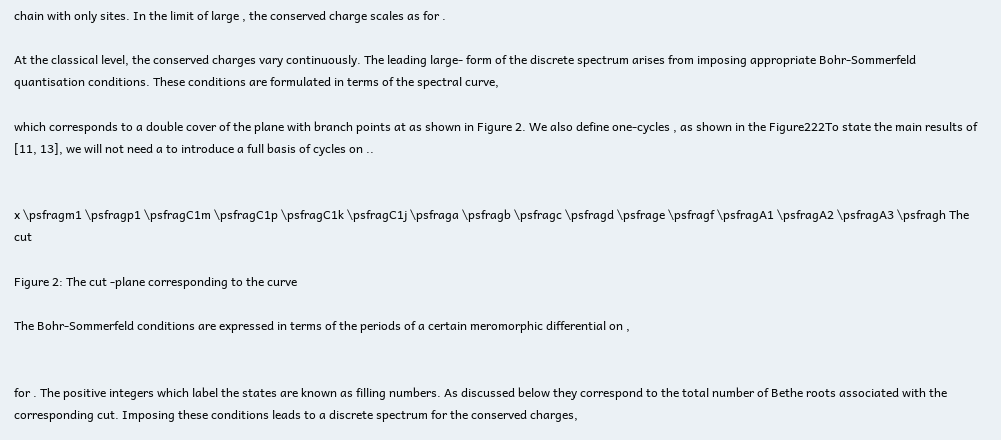chain with only sites. In the limit of large , the conserved charge scales as for .

At the classical level, the conserved charges vary continuously. The leading large- form of the discrete spectrum arises from imposing appropriate Bohr-Sommerfeld quantisation conditions. These conditions are formulated in terms of the spectral curve,

which corresponds to a double cover of the plane with branch points at as shown in Figure 2. We also define one-cycles , as shown in the Figure222To state the main results of [11, 13], we will not need a to introduce a full basis of cycles on ..


x \psfragm1 \psfragp1 \psfragC1m \psfragC1p \psfragC1k \psfragC1j \psfraga \psfragb \psfragc \psfragd \psfrage \psfragf \psfragA1 \psfragA2 \psfragA3 \psfragh The cut

Figure 2: The cut -plane corresponding to the curve

The Bohr-Sommerfeld conditions are expressed in terms of the periods of a certain meromorphic differential on ,


for . The positive integers which label the states are known as filling numbers. As discussed below they correspond to the total number of Bethe roots associated with the corresponding cut. Imposing these conditions leads to a discrete spectrum for the conserved charges,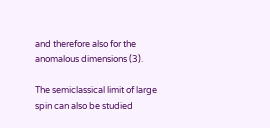and therefore also for the anomalous dimensions (3).

The semiclassical limit of large spin can also be studied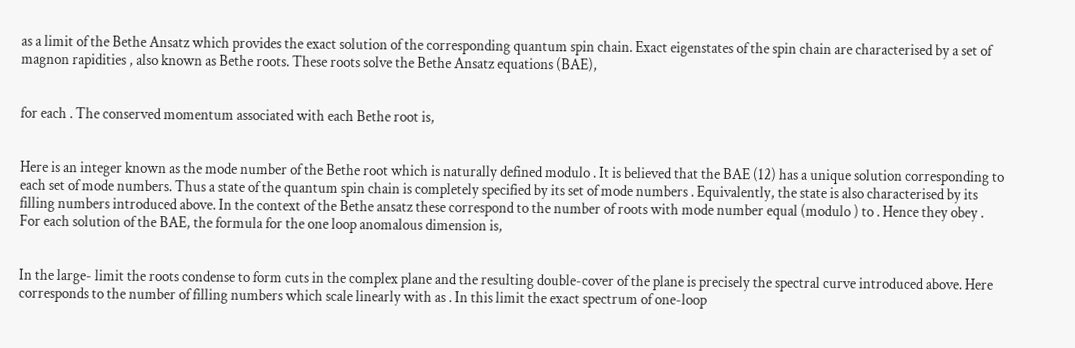as a limit of the Bethe Ansatz which provides the exact solution of the corresponding quantum spin chain. Exact eigenstates of the spin chain are characterised by a set of magnon rapidities , also known as Bethe roots. These roots solve the Bethe Ansatz equations (BAE),


for each . The conserved momentum associated with each Bethe root is,


Here is an integer known as the mode number of the Bethe root which is naturally defined modulo . It is believed that the BAE (12) has a unique solution corresponding to each set of mode numbers. Thus a state of the quantum spin chain is completely specified by its set of mode numbers . Equivalently, the state is also characterised by its filling numbers introduced above. In the context of the Bethe ansatz these correspond to the number of roots with mode number equal (modulo ) to . Hence they obey . For each solution of the BAE, the formula for the one loop anomalous dimension is,


In the large- limit the roots condense to form cuts in the complex plane and the resulting double-cover of the plane is precisely the spectral curve introduced above. Here corresponds to the number of filling numbers which scale linearly with as . In this limit the exact spectrum of one-loop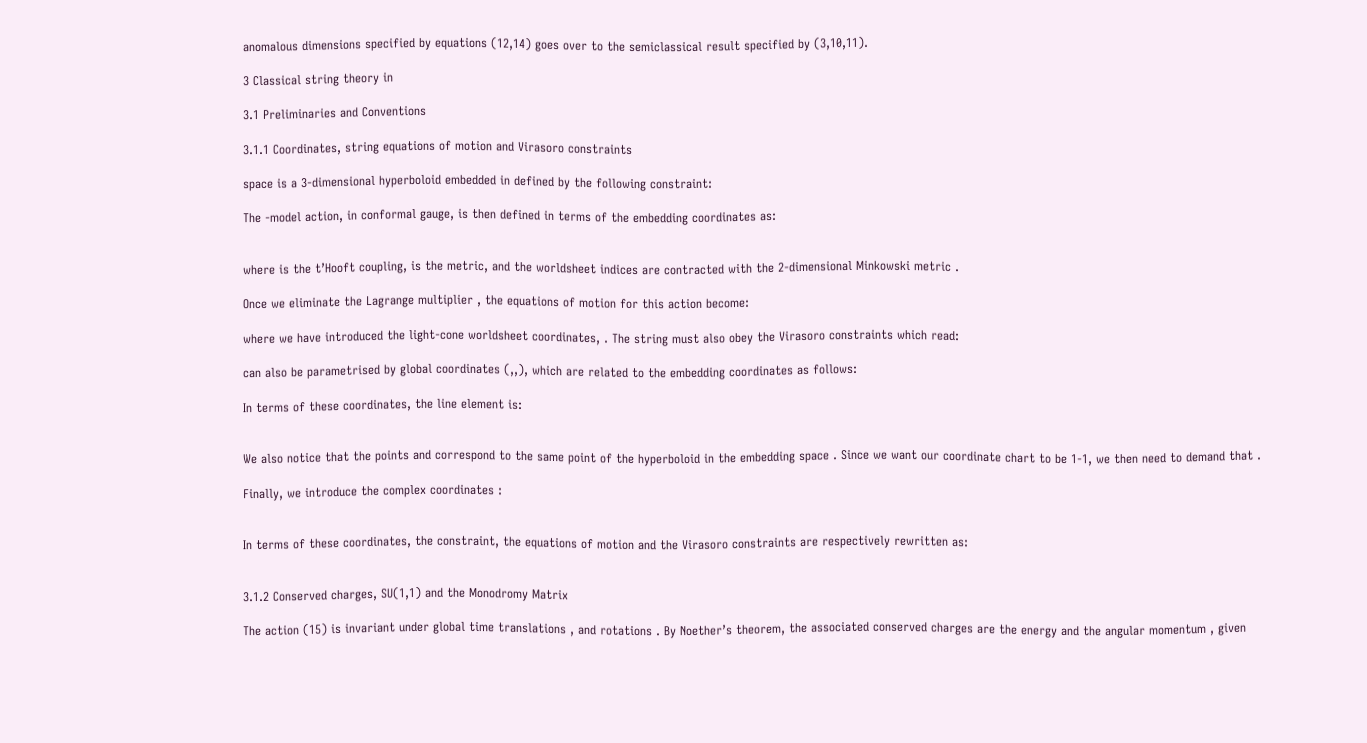anomalous dimensions specified by equations (12,14) goes over to the semiclassical result specified by (3,10,11).

3 Classical string theory in

3.1 Preliminaries and Conventions

3.1.1 Coordinates, string equations of motion and Virasoro constraints

space is a 3-dimensional hyperboloid embedded in defined by the following constraint:

The -model action, in conformal gauge, is then defined in terms of the embedding coordinates as:


where is the t’Hooft coupling, is the metric, and the worldsheet indices are contracted with the 2-dimensional Minkowski metric .

Once we eliminate the Lagrange multiplier , the equations of motion for this action become:

where we have introduced the light-cone worldsheet coordinates, . The string must also obey the Virasoro constraints which read:

can also be parametrised by global coordinates (,,), which are related to the embedding coordinates as follows:

In terms of these coordinates, the line element is:


We also notice that the points and correspond to the same point of the hyperboloid in the embedding space . Since we want our coordinate chart to be 1-1, we then need to demand that .

Finally, we introduce the complex coordinates :


In terms of these coordinates, the constraint, the equations of motion and the Virasoro constraints are respectively rewritten as:


3.1.2 Conserved charges, SU(1,1) and the Monodromy Matrix

The action (15) is invariant under global time translations , and rotations . By Noether’s theorem, the associated conserved charges are the energy and the angular momentum , given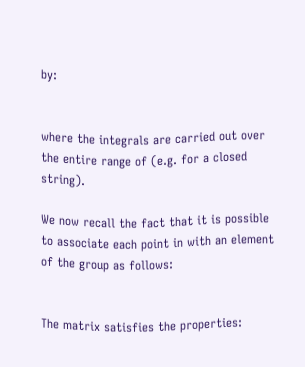by:


where the integrals are carried out over the entire range of (e.g. for a closed string).

We now recall the fact that it is possible to associate each point in with an element of the group as follows:


The matrix satisfies the properties: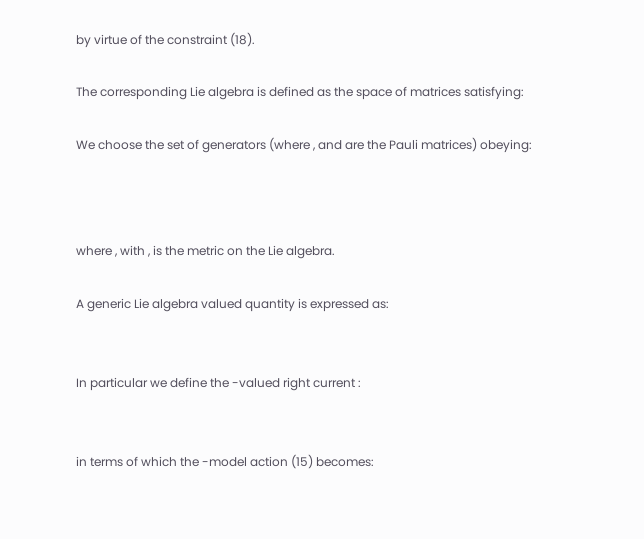by virtue of the constraint (18).

The corresponding Lie algebra is defined as the space of matrices satisfying:

We choose the set of generators (where , and are the Pauli matrices) obeying:



where , with , is the metric on the Lie algebra.

A generic Lie algebra valued quantity is expressed as:


In particular we define the -valued right current :


in terms of which the -model action (15) becomes: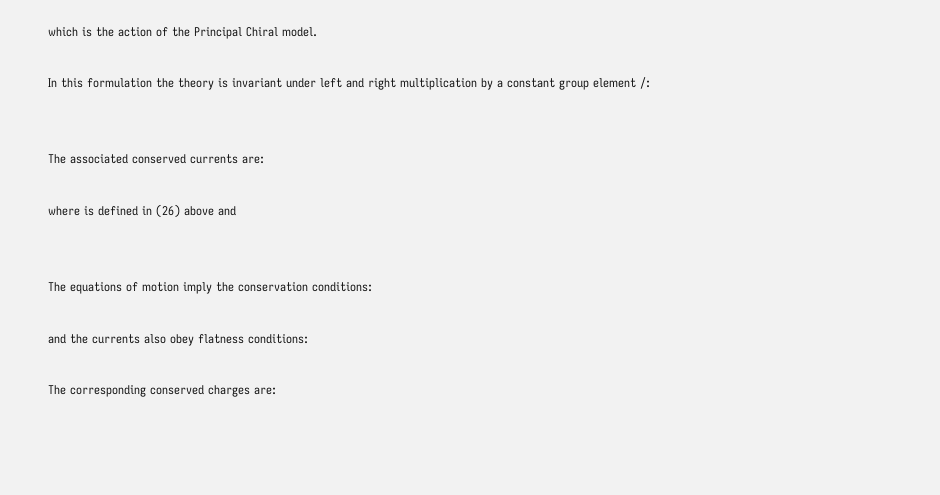which is the action of the Principal Chiral model.

In this formulation the theory is invariant under left and right multiplication by a constant group element /:


The associated conserved currents are:

where is defined in (26) above and


The equations of motion imply the conservation conditions:

and the currents also obey flatness conditions:

The corresponding conserved charges are: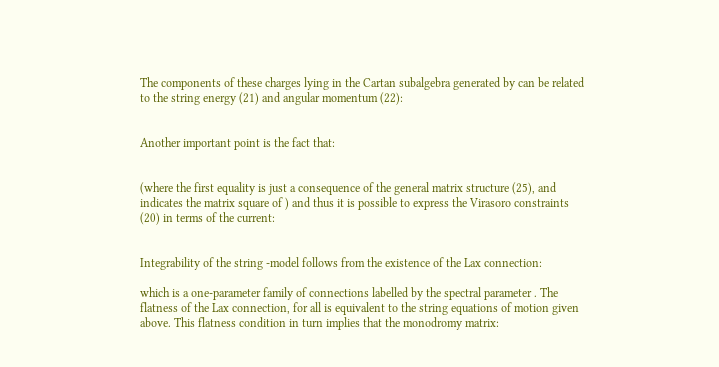The components of these charges lying in the Cartan subalgebra generated by can be related to the string energy (21) and angular momentum (22):


Another important point is the fact that:


(where the first equality is just a consequence of the general matrix structure (25), and indicates the matrix square of ) and thus it is possible to express the Virasoro constraints (20) in terms of the current:


Integrability of the string -model follows from the existence of the Lax connection:

which is a one-parameter family of connections labelled by the spectral parameter . The flatness of the Lax connection, for all is equivalent to the string equations of motion given above. This flatness condition in turn implies that the monodromy matrix: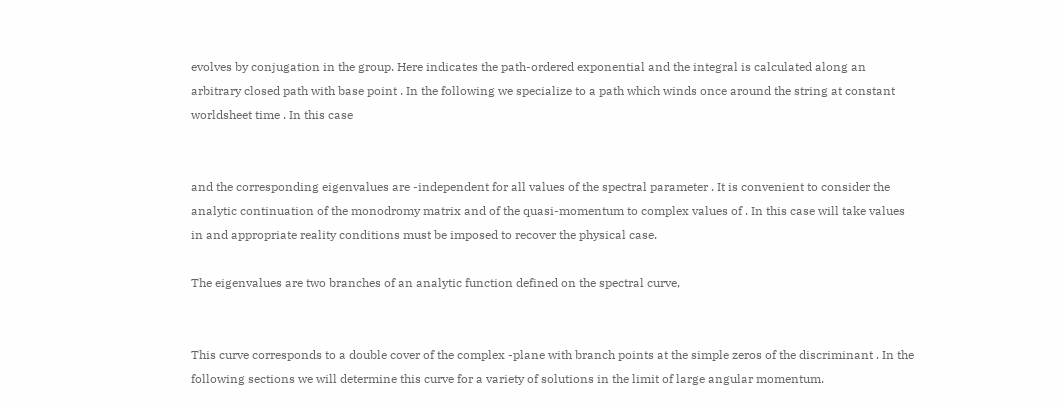evolves by conjugation in the group. Here indicates the path-ordered exponential and the integral is calculated along an arbitrary closed path with base point . In the following we specialize to a path which winds once around the string at constant worldsheet time . In this case


and the corresponding eigenvalues are -independent for all values of the spectral parameter . It is convenient to consider the analytic continuation of the monodromy matrix and of the quasi-momentum to complex values of . In this case will take values in and appropriate reality conditions must be imposed to recover the physical case.

The eigenvalues are two branches of an analytic function defined on the spectral curve,


This curve corresponds to a double cover of the complex -plane with branch points at the simple zeros of the discriminant . In the following sections we will determine this curve for a variety of solutions in the limit of large angular momentum.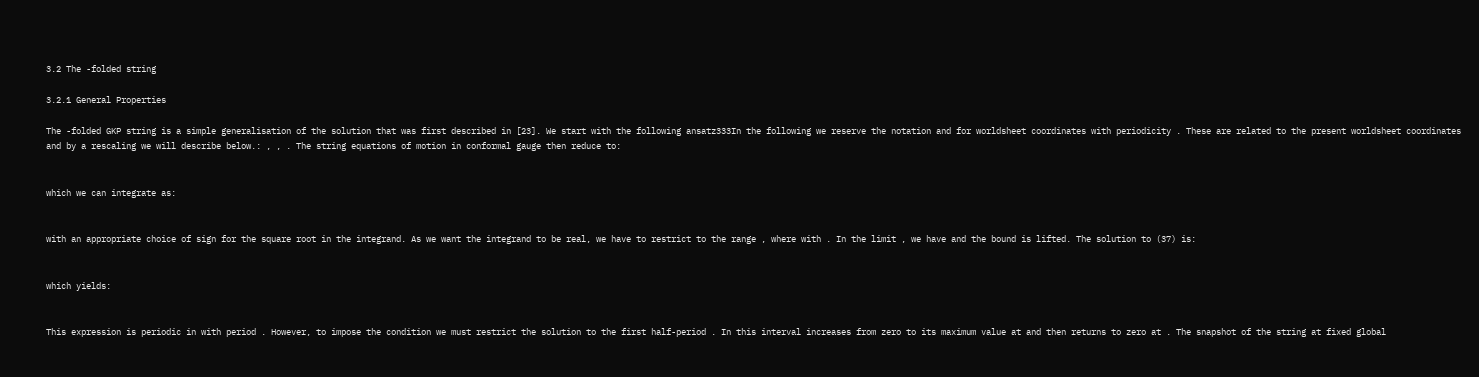3.2 The -folded string

3.2.1 General Properties

The -folded GKP string is a simple generalisation of the solution that was first described in [23]. We start with the following ansatz333In the following we reserve the notation and for worldsheet coordinates with periodicity . These are related to the present worldsheet coordinates and by a rescaling we will describe below.: , , . The string equations of motion in conformal gauge then reduce to:


which we can integrate as:


with an appropriate choice of sign for the square root in the integrand. As we want the integrand to be real, we have to restrict to the range , where with . In the limit , we have and the bound is lifted. The solution to (37) is:


which yields:


This expression is periodic in with period . However, to impose the condition we must restrict the solution to the first half-period . In this interval increases from zero to its maximum value at and then returns to zero at . The snapshot of the string at fixed global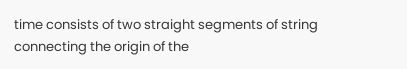time consists of two straight segments of string connecting the origin of the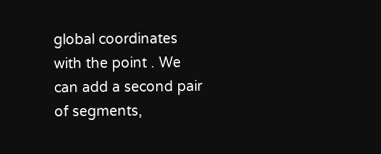global coordinates with the point . We can add a second pair of segments,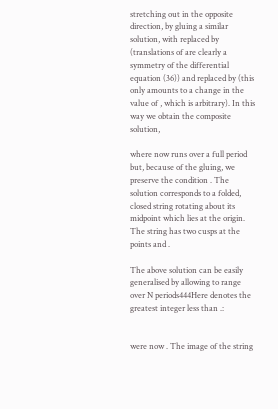stretching out in the opposite direction, by gluing a similar solution, with replaced by (translations of are clearly a symmetry of the differential equation (36)) and replaced by (this only amounts to a change in the value of , which is arbitrary). In this way we obtain the composite solution,

where now runs over a full period but, because of the gluing, we preserve the condition . The solution corresponds to a folded, closed string rotating about its midpoint which lies at the origin. The string has two cusps at the points and .

The above solution can be easily generalised by allowing to range over N periods444Here denotes the greatest integer less than .:


were now . The image of the string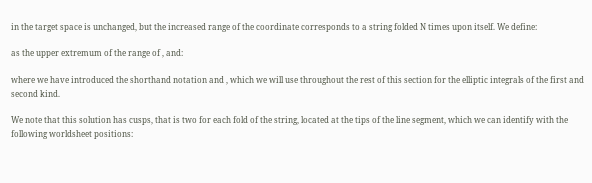in the target space is unchanged, but the increased range of the coordinate corresponds to a string folded N times upon itself. We define:

as the upper extremum of the range of , and:

where we have introduced the shorthand notation and , which we will use throughout the rest of this section for the elliptic integrals of the first and second kind.

We note that this solution has cusps, that is two for each fold of the string, located at the tips of the line segment, which we can identify with the following worldsheet positions: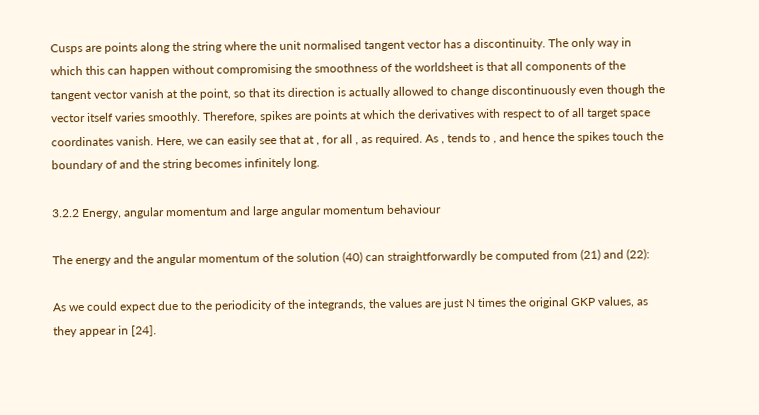Cusps are points along the string where the unit normalised tangent vector has a discontinuity. The only way in which this can happen without compromising the smoothness of the worldsheet is that all components of the tangent vector vanish at the point, so that its direction is actually allowed to change discontinuously even though the vector itself varies smoothly. Therefore, spikes are points at which the derivatives with respect to of all target space coordinates vanish. Here, we can easily see that at , for all , as required. As , tends to , and hence the spikes touch the boundary of and the string becomes infinitely long.

3.2.2 Energy, angular momentum and large angular momentum behaviour

The energy and the angular momentum of the solution (40) can straightforwardly be computed from (21) and (22):

As we could expect due to the periodicity of the integrands, the values are just N times the original GKP values, as they appear in [24].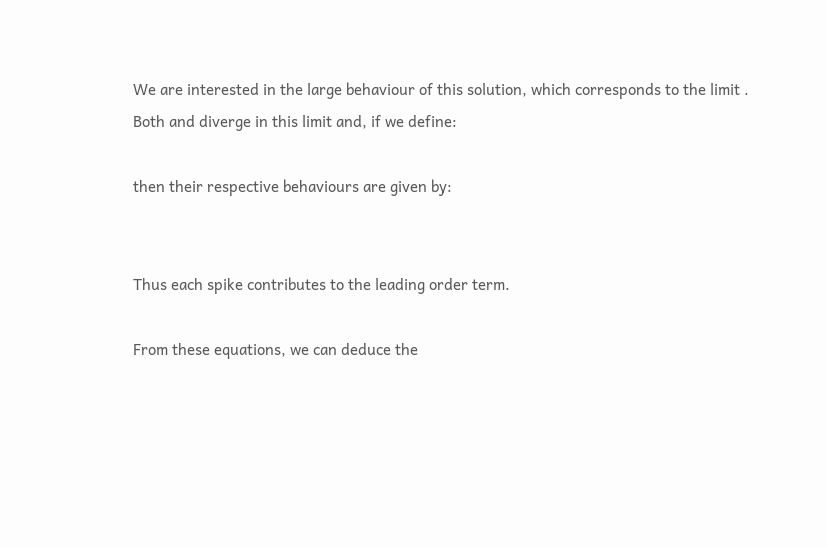We are interested in the large behaviour of this solution, which corresponds to the limit . Both and diverge in this limit and, if we define:

then their respective behaviours are given by:


Thus each spike contributes to the leading order term.

From these equations, we can deduce the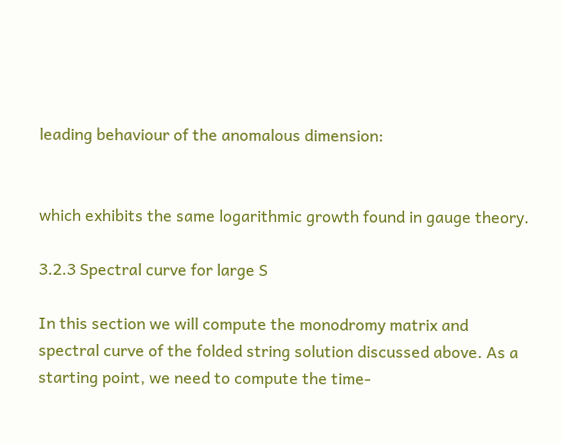leading behaviour of the anomalous dimension:


which exhibits the same logarithmic growth found in gauge theory.

3.2.3 Spectral curve for large S

In this section we will compute the monodromy matrix and spectral curve of the folded string solution discussed above. As a starting point, we need to compute the time-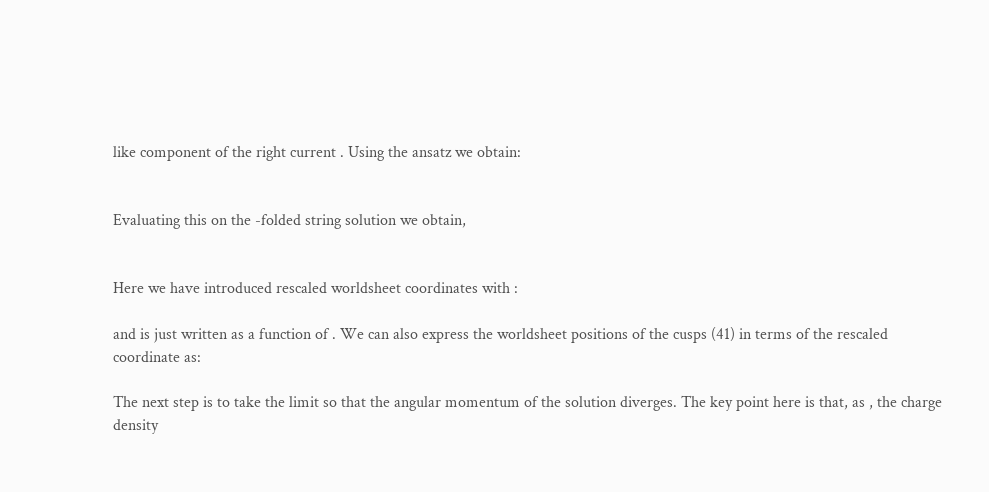like component of the right current . Using the ansatz we obtain:


Evaluating this on the -folded string solution we obtain,


Here we have introduced rescaled worldsheet coordinates with :

and is just written as a function of . We can also express the worldsheet positions of the cusps (41) in terms of the rescaled coordinate as:

The next step is to take the limit so that the angular momentum of the solution diverges. The key point here is that, as , the charge density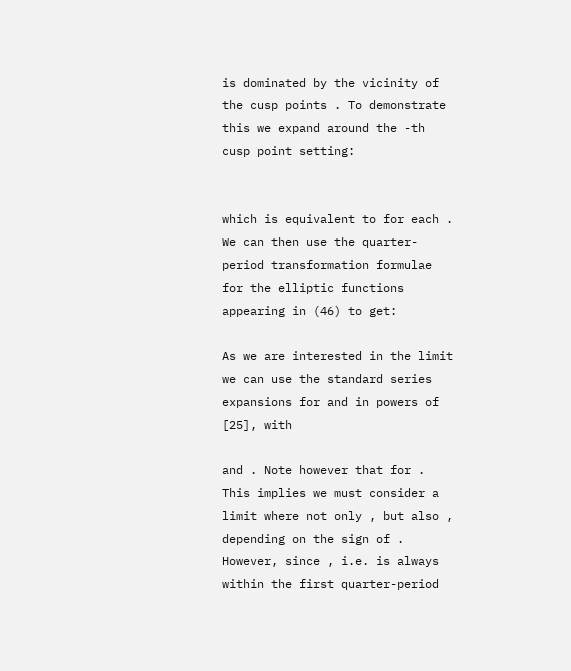is dominated by the vicinity of the cusp points . To demonstrate this we expand around the -th cusp point setting:


which is equivalent to for each . We can then use the quarter-period transformation formulae for the elliptic functions appearing in (46) to get:

As we are interested in the limit we can use the standard series expansions for and in powers of [25], with

and . Note however that for . This implies we must consider a limit where not only , but also , depending on the sign of . However, since , i.e. is always within the first quarter-period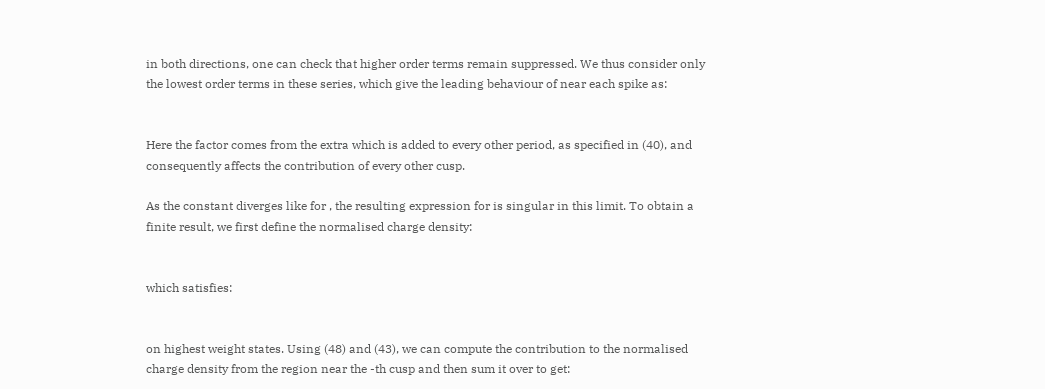in both directions, one can check that higher order terms remain suppressed. We thus consider only the lowest order terms in these series, which give the leading behaviour of near each spike as:


Here the factor comes from the extra which is added to every other period, as specified in (40), and consequently affects the contribution of every other cusp.

As the constant diverges like for , the resulting expression for is singular in this limit. To obtain a finite result, we first define the normalised charge density:


which satisfies:


on highest weight states. Using (48) and (43), we can compute the contribution to the normalised charge density from the region near the -th cusp and then sum it over to get: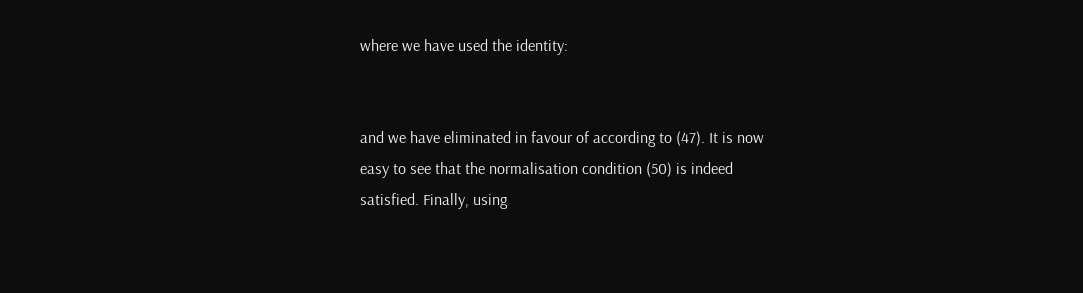where we have used the identity:


and we have eliminated in favour of according to (47). It is now easy to see that the normalisation condition (50) is indeed satisfied. Finally, using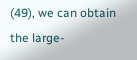(49), we can obtain the large-